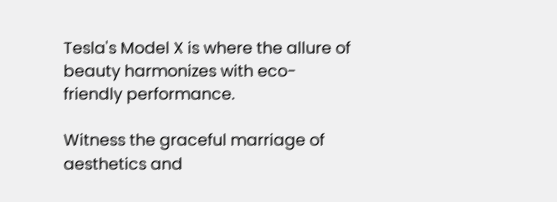Tesla's Model X is where the allure of beauty harmonizes with eco-friendly performance.

Witness the graceful marriage of aesthetics and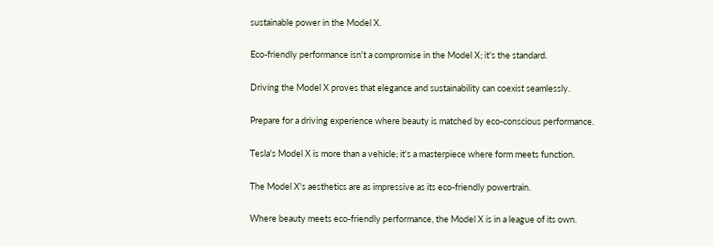sustainable power in the Model X.

Eco-friendly performance isn't a compromise in the Model X; it's the standard.

Driving the Model X proves that elegance and sustainability can coexist seamlessly.

Prepare for a driving experience where beauty is matched by eco-conscious performance.

Tesla's Model X is more than a vehicle; it's a masterpiece where form meets function.

The Model X's aesthetics are as impressive as its eco-friendly powertrain.

Where beauty meets eco-friendly performance, the Model X is in a league of its own.